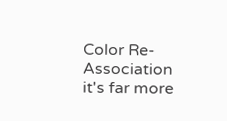Color Re-Association
it's far more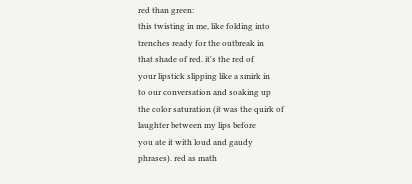red than green:
this twisting in me, like folding into
trenches ready for the outbreak in
that shade of red. it's the red of
your lipstick slipping like a smirk in
to our conversation and soaking up
the color saturation (it was the quirk of
laughter between my lips before
you ate it with loud and gaudy
phrases). red as math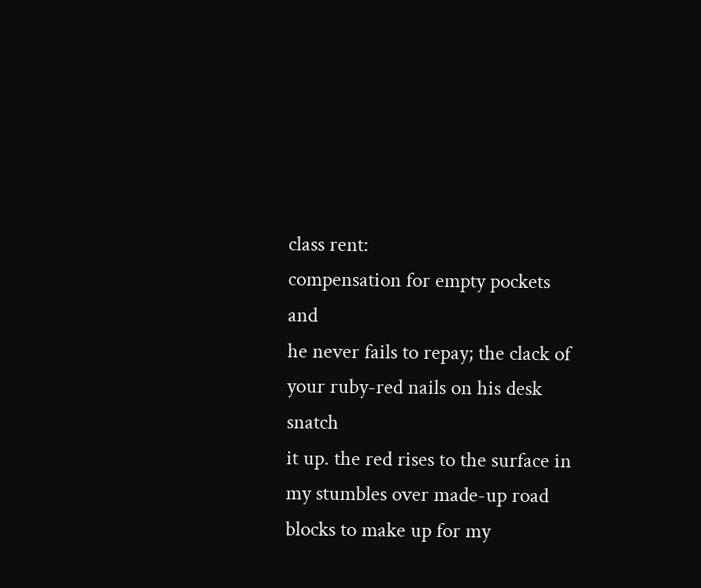class rent:
compensation for empty pockets and
he never fails to repay; the clack of
your ruby-red nails on his desk snatch
it up. the red rises to the surface in
my stumbles over made-up road
blocks to make up for my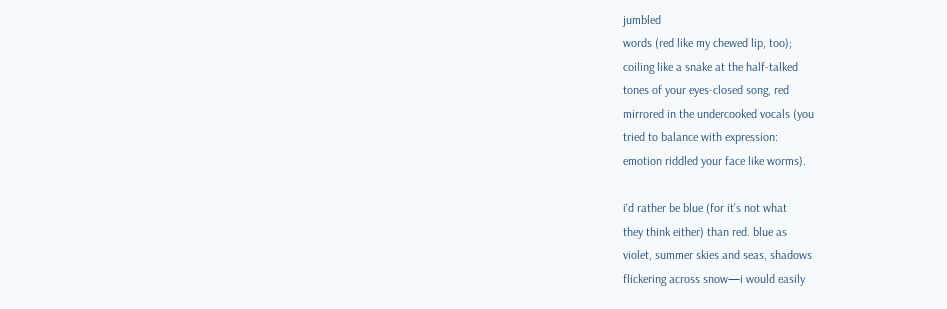jumbled
words (red like my chewed lip, too);
coiling like a snake at the half-talked
tones of your eyes-closed song, red
mirrored in the undercooked vocals (you
tried to balance with expression:
emotion riddled your face like worms).

i'd rather be blue (for it's not what
they think either) than red. blue as
violet, summer skies and seas, shadows
flickering across snow—i would easily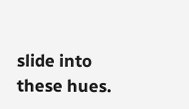slide into these hues.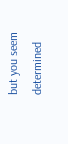but you seem
determined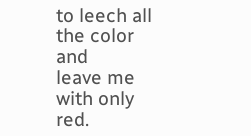to leech all the color and
leave me with only red.